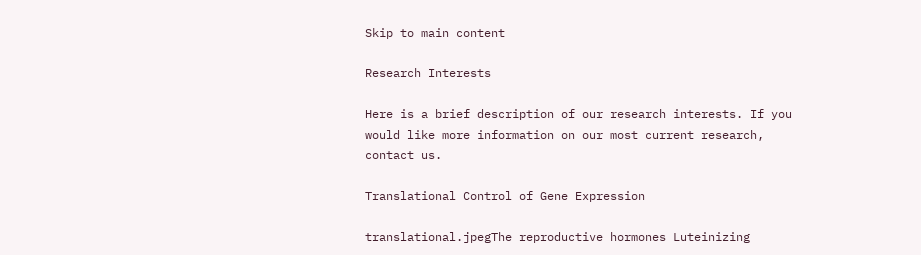Skip to main content

Research Interests

Here is a brief description of our research interests. If you would like more information on our most current research, contact us.

Translational Control of Gene Expression

translational.jpegThe reproductive hormones Luteinizing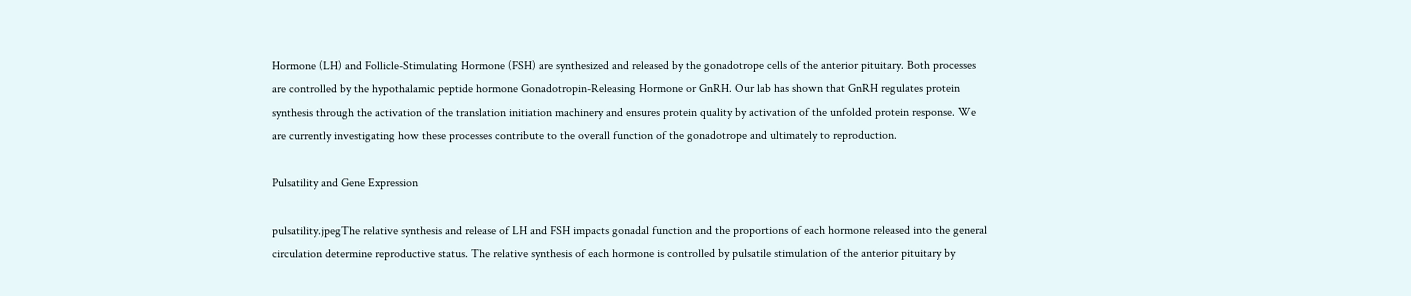Hormone (LH) and Follicle-Stimulating Hormone (FSH) are synthesized and released by the gonadotrope cells of the anterior pituitary. Both processes are controlled by the hypothalamic peptide hormone Gonadotropin-Releasing Hormone or GnRH. Our lab has shown that GnRH regulates protein synthesis through the activation of the translation initiation machinery and ensures protein quality by activation of the unfolded protein response. We are currently investigating how these processes contribute to the overall function of the gonadotrope and ultimately to reproduction.

Pulsatility and Gene Expression

pulsatility.jpegThe relative synthesis and release of LH and FSH impacts gonadal function and the proportions of each hormone released into the general circulation determine reproductive status. The relative synthesis of each hormone is controlled by pulsatile stimulation of the anterior pituitary by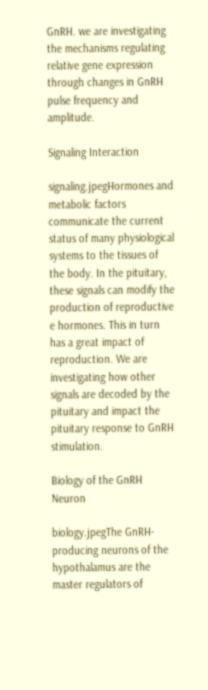GnRH. we are investigating the mechanisms regulating relative gene expression through changes in GnRH pulse frequency and amplitude.

Signaling Interaction

signaling.jpegHormones and metabolic factors communicate the current status of many physiological systems to the tissues of the body. In the pituitary, these signals can modify the production of reproductive e hormones. This in turn has a great impact of reproduction. We are investigating how other signals are decoded by the pituitary and impact the pituitary response to GnRH stimulation.

Biology of the GnRH Neuron

biology.jpegThe GnRH-producing neurons of the hypothalamus are the master regulators of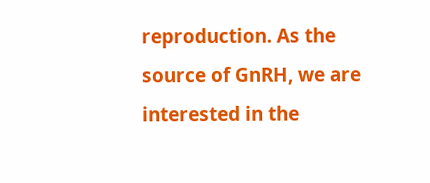reproduction. As the source of GnRH, we are interested in the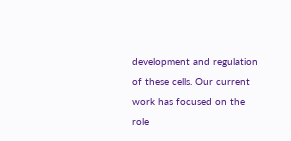development and regulation of these cells. Our current work has focused on the role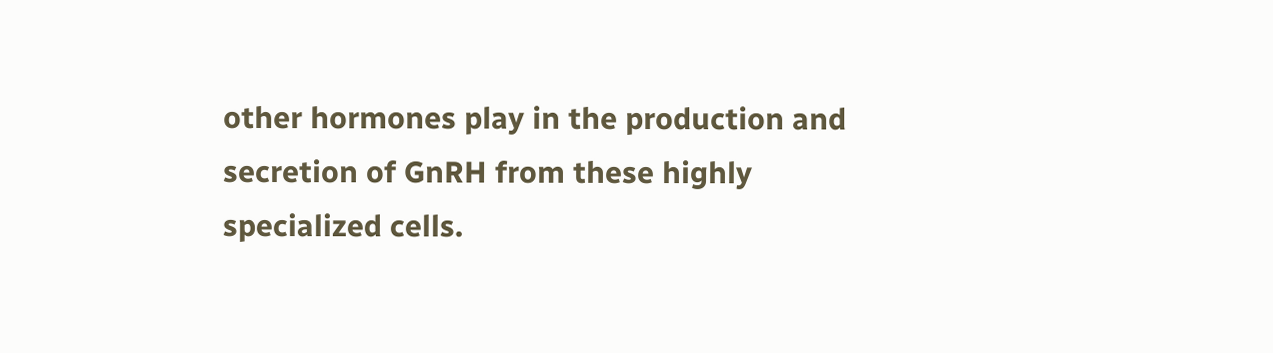other hormones play in the production and secretion of GnRH from these highly specialized cells.